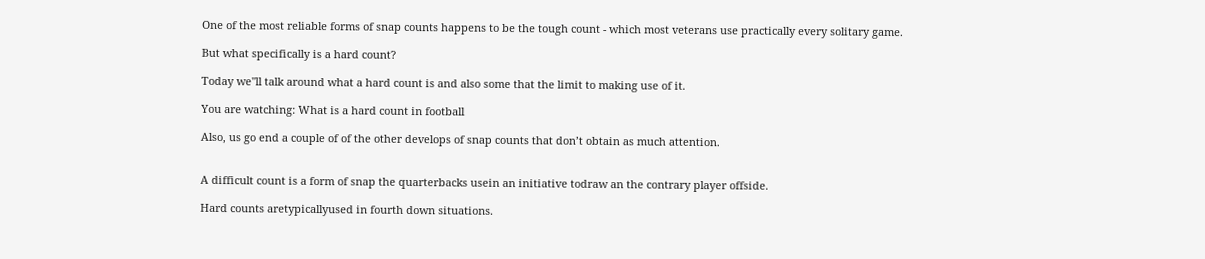One of the most reliable forms of snap counts happens to be the tough count - which most veterans use practically every solitary game.

But what specifically is a hard count?

Today we"ll talk around what a hard count is and also some that the limit to making use of it.

You are watching: What is a hard count in football

Also, us go end a couple of of the other develops of snap counts that don’t obtain as much attention.


A difficult count is a form of snap the quarterbacks usein an initiative todraw an the contrary player offside.

Hard counts aretypicallyused in fourth down situations.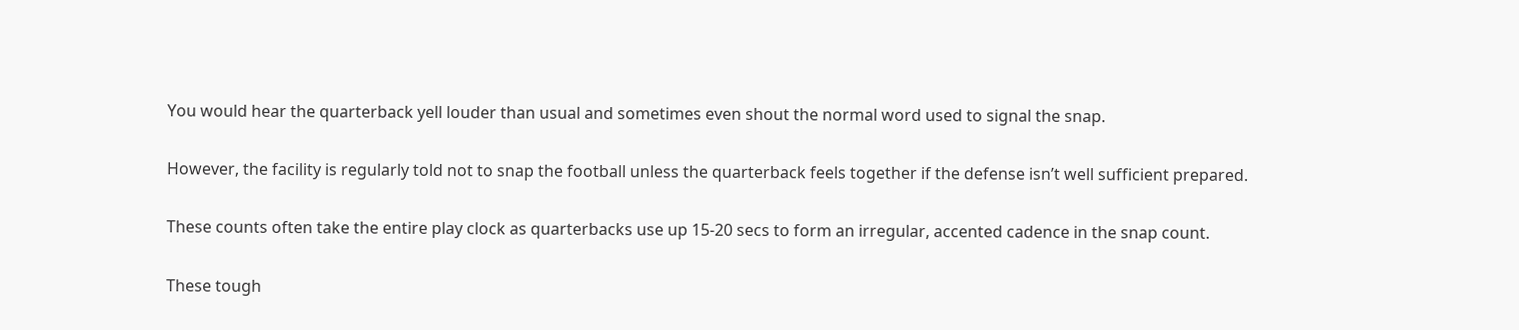You would hear the quarterback yell louder than usual and sometimes even shout the normal word used to signal the snap.

However, the facility is regularly told not to snap the football unless the quarterback feels together if the defense isn’t well sufficient prepared.

These counts often take the entire play clock as quarterbacks use up 15-20 secs to form an irregular, accented cadence in the snap count.

These tough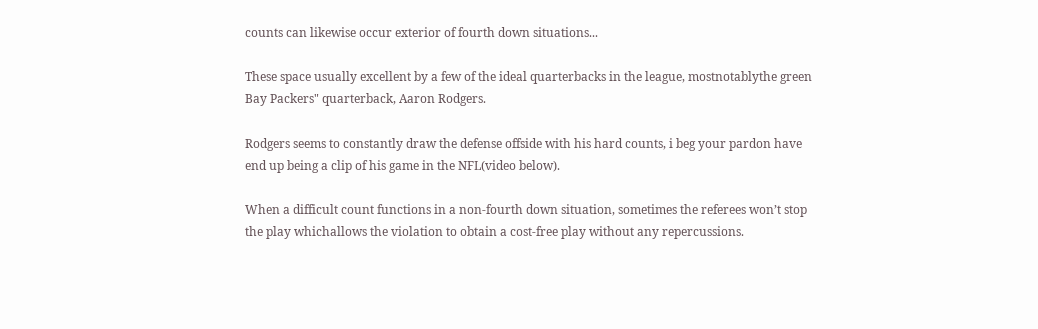counts can likewise occur exterior of fourth down situations...

These space usually excellent by a few of the ideal quarterbacks in the league, mostnotablythe green Bay Packers" quarterback, Aaron Rodgers.

Rodgers seems to constantly draw the defense offside with his hard counts, i beg your pardon have end up being a clip of his game in the NFL(video below).

When a difficult count functions in a non-fourth down situation, sometimes the referees won’t stop the play whichallows the violation to obtain a cost-free play without any repercussions.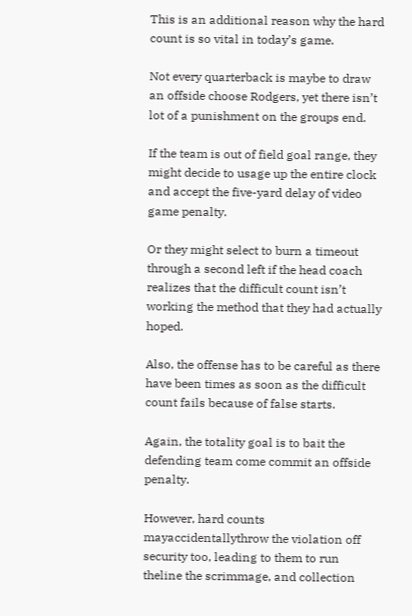This is an additional reason why the hard count is so vital in today’s game.

Not every quarterback is maybe to draw an offside choose Rodgers, yet there isn’t lot of a punishment on the groups end.

If the team is out of field goal range, they might decide to usage up the entire clock and accept the five-yard delay of video game penalty.

Or they might select to burn a timeout through a second left if the head coach realizes that the difficult count isn’t working the method that they had actually hoped.

Also, the offense has to be careful as there have been times as soon as the difficult count fails because of false starts.

Again, the totality goal is to bait the defending team come commit an offside penalty.

However, hard counts mayaccidentallythrow the violation off security too, leading to them to run theline the scrimmage, and collection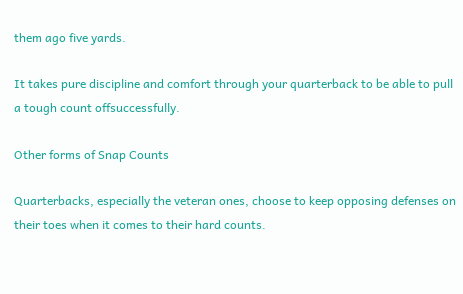them ago five yards.

It takes pure discipline and comfort through your quarterback to be able to pull a tough count offsuccessfully.

Other forms of Snap Counts

Quarterbacks, especially the veteran ones, choose to keep opposing defenses on their toes when it comes to their hard counts.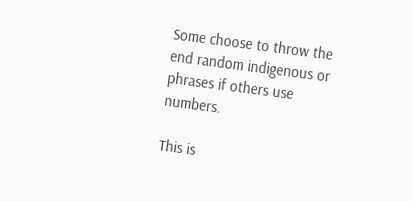Some choose to throw the end random indigenous or phrases if others use numbers.

This is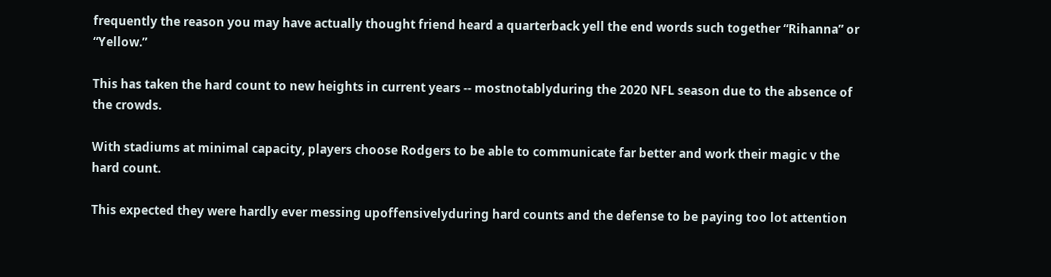frequently the reason you may have actually thought friend heard a quarterback yell the end words such together “Rihanna” or “Yellow.”

This has taken the hard count to new heights in current years -- mostnotablyduring the 2020 NFL season due to the absence of the crowds.

With stadiums at minimal capacity, players choose Rodgers to be able to communicate far better and work their magic v the hard count.

This expected they were hardly ever messing upoffensivelyduring hard counts and the defense to be paying too lot attention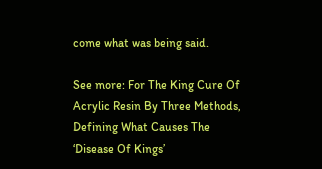come what was being said.

See more: For The King Cure Of Acrylic Resin By Three Methods, Defining What Causes The ‘Disease Of Kings’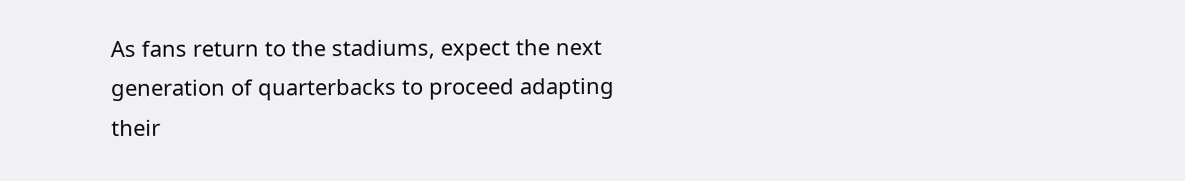As fans return to the stadiums, expect the next generation of quarterbacks to proceed adapting their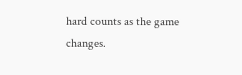hard counts as the game changes.